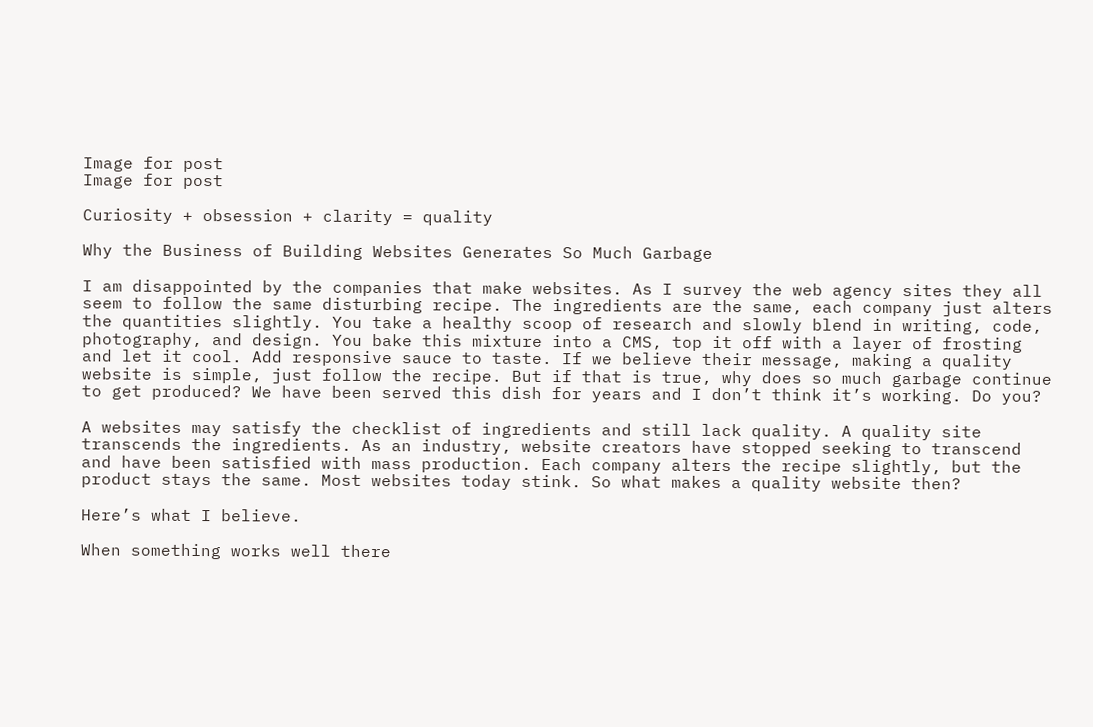Image for post
Image for post

Curiosity + obsession + clarity = quality

Why the Business of Building Websites Generates So Much Garbage

I am disappointed by the companies that make websites. As I survey the web agency sites they all seem to follow the same disturbing recipe. The ingredients are the same, each company just alters the quantities slightly. You take a healthy scoop of research and slowly blend in writing, code, photography, and design. You bake this mixture into a CMS, top it off with a layer of frosting and let it cool. Add responsive sauce to taste. If we believe their message, making a quality website is simple, just follow the recipe. But if that is true, why does so much garbage continue to get produced? We have been served this dish for years and I don’t think it’s working. Do you?

A websites may satisfy the checklist of ingredients and still lack quality. A quality site transcends the ingredients. As an industry, website creators have stopped seeking to transcend and have been satisfied with mass production. Each company alters the recipe slightly, but the product stays the same. Most websites today stink. So what makes a quality website then?

Here’s what I believe.

When something works well there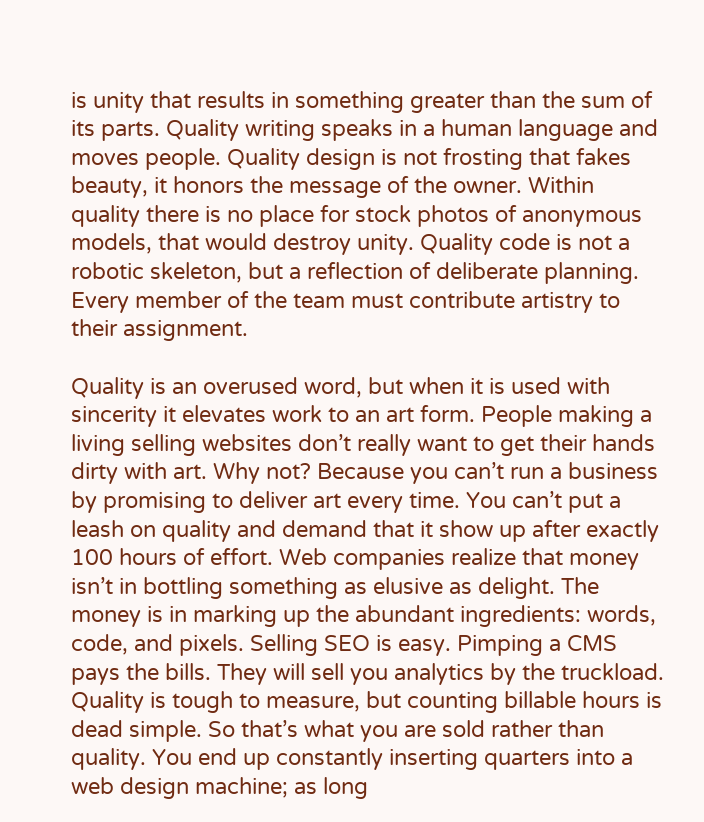is unity that results in something greater than the sum of its parts. Quality writing speaks in a human language and moves people. Quality design is not frosting that fakes beauty, it honors the message of the owner. Within quality there is no place for stock photos of anonymous models, that would destroy unity. Quality code is not a robotic skeleton, but a reflection of deliberate planning. Every member of the team must contribute artistry to their assignment.

Quality is an overused word, but when it is used with sincerity it elevates work to an art form. People making a living selling websites don’t really want to get their hands dirty with art. Why not? Because you can’t run a business by promising to deliver art every time. You can’t put a leash on quality and demand that it show up after exactly 100 hours of effort. Web companies realize that money isn’t in bottling something as elusive as delight. The money is in marking up the abundant ingredients: words, code, and pixels. Selling SEO is easy. Pimping a CMS pays the bills. They will sell you analytics by the truckload. Quality is tough to measure, but counting billable hours is dead simple. So that’s what you are sold rather than quality. You end up constantly inserting quarters into a web design machine; as long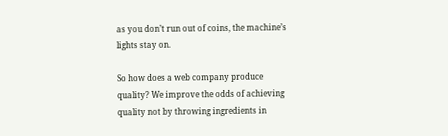as you don’t run out of coins, the machine’s lights stay on.

So how does a web company produce quality? We improve the odds of achieving quality not by throwing ingredients in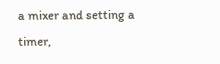a mixer and setting a timer,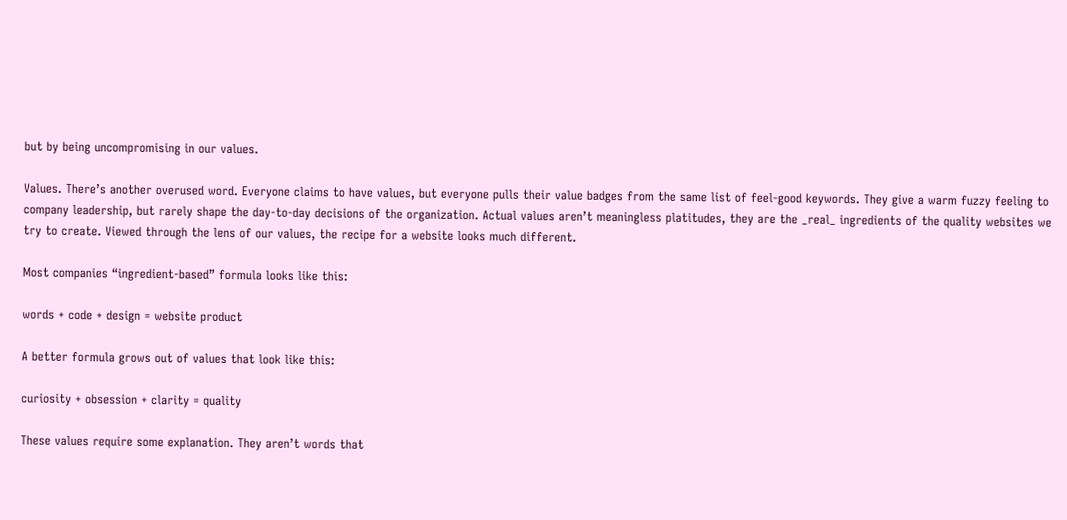but by being uncompromising in our values.

Values. There’s another overused word. Everyone claims to have values, but everyone pulls their value badges from the same list of feel-good keywords. They give a warm fuzzy feeling to company leadership, but rarely shape the day-to-day decisions of the organization. Actual values aren’t meaningless platitudes, they are the _real_ ingredients of the quality websites we try to create. Viewed through the lens of our values, the recipe for a website looks much different.

Most companies “ingredient-based” formula looks like this:

words + code + design = website product

A better formula grows out of values that look like this:

curiosity + obsession + clarity = quality

These values require some explanation. They aren’t words that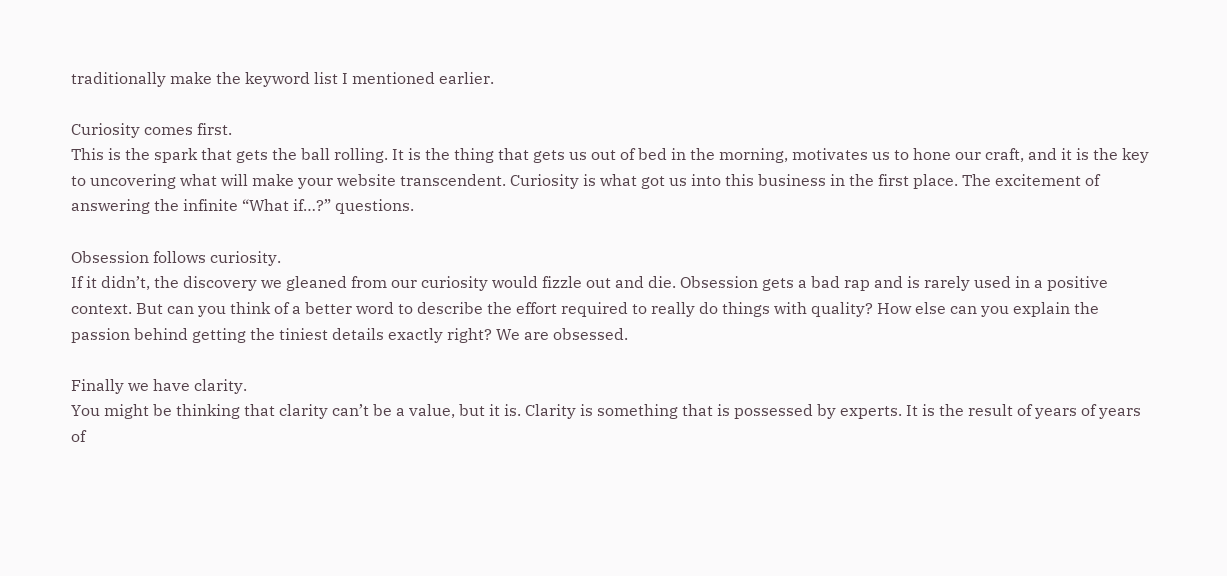traditionally make the keyword list I mentioned earlier.

Curiosity comes first.
This is the spark that gets the ball rolling. It is the thing that gets us out of bed in the morning, motivates us to hone our craft, and it is the key to uncovering what will make your website transcendent. Curiosity is what got us into this business in the first place. The excitement of answering the infinite “What if…?” questions.

Obsession follows curiosity.
If it didn’t, the discovery we gleaned from our curiosity would fizzle out and die. Obsession gets a bad rap and is rarely used in a positive context. But can you think of a better word to describe the effort required to really do things with quality? How else can you explain the passion behind getting the tiniest details exactly right? We are obsessed.

Finally we have clarity.
You might be thinking that clarity can’t be a value, but it is. Clarity is something that is possessed by experts. It is the result of years of years of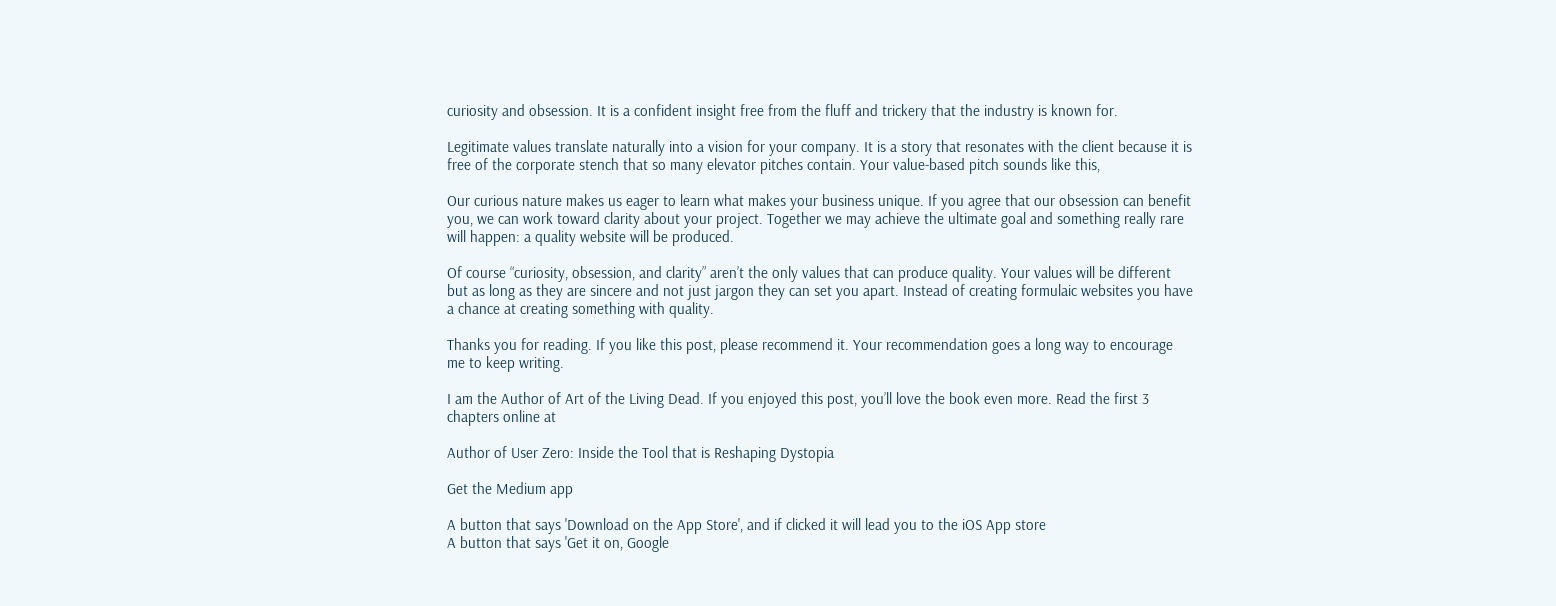curiosity and obsession. It is a confident insight free from the fluff and trickery that the industry is known for.

Legitimate values translate naturally into a vision for your company. It is a story that resonates with the client because it is free of the corporate stench that so many elevator pitches contain. Your value-based pitch sounds like this,

Our curious nature makes us eager to learn what makes your business unique. If you agree that our obsession can benefit you, we can work toward clarity about your project. Together we may achieve the ultimate goal and something really rare will happen: a quality website will be produced.

Of course “curiosity, obsession, and clarity” aren’t the only values that can produce quality. Your values will be different but as long as they are sincere and not just jargon they can set you apart. Instead of creating formulaic websites you have a chance at creating something with quality.

Thanks you for reading. If you like this post, please recommend it. Your recommendation goes a long way to encourage me to keep writing.

I am the Author of Art of the Living Dead. If you enjoyed this post, you’ll love the book even more. Read the first 3 chapters online at

Author of User Zero: Inside the Tool that is Reshaping Dystopia

Get the Medium app

A button that says 'Download on the App Store', and if clicked it will lead you to the iOS App store
A button that says 'Get it on, Google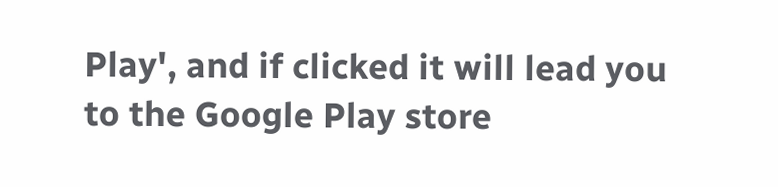Play', and if clicked it will lead you to the Google Play store